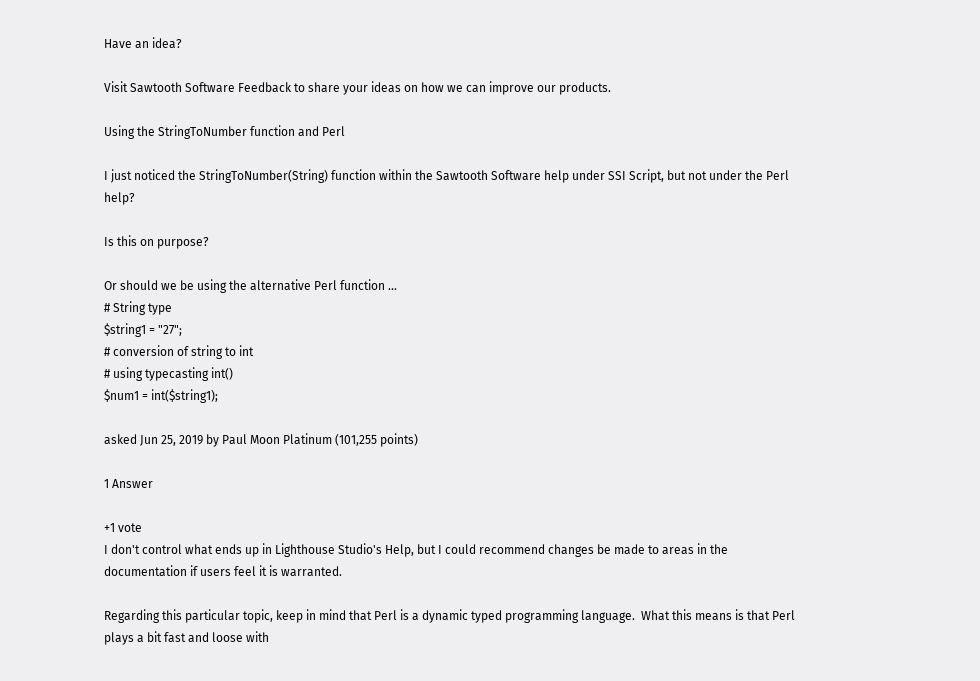Have an idea?

Visit Sawtooth Software Feedback to share your ideas on how we can improve our products.

Using the StringToNumber function and Perl

I just noticed the StringToNumber(String) function within the Sawtooth Software help under SSI Script, but not under the Perl help?

Is this on purpose?

Or should we be using the alternative Perl function ...
# String type
$string1 = "27";
# conversion of string to int
# using typecasting int()
$num1 = int($string1);

asked Jun 25, 2019 by Paul Moon Platinum (101,255 points)

1 Answer

+1 vote
I don't control what ends up in Lighthouse Studio's Help, but I could recommend changes be made to areas in the documentation if users feel it is warranted.

Regarding this particular topic, keep in mind that Perl is a dynamic typed programming language.  What this means is that Perl plays a bit fast and loose with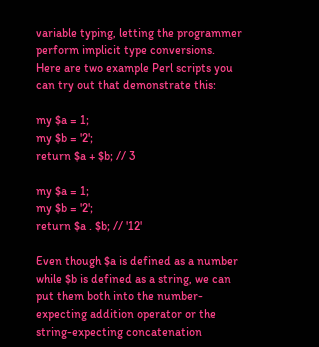variable typing, letting the programmer perform implicit type conversions.  Here are two example Perl scripts you can try out that demonstrate this:

my $a = 1;
my $b = '2';
return $a + $b; // 3

my $a = 1;
my $b = '2';
return $a . $b; // '12'

Even though $a is defined as a number while $b is defined as a string, we can put them both into the number-expecting addition operator or the string-expecting concatenation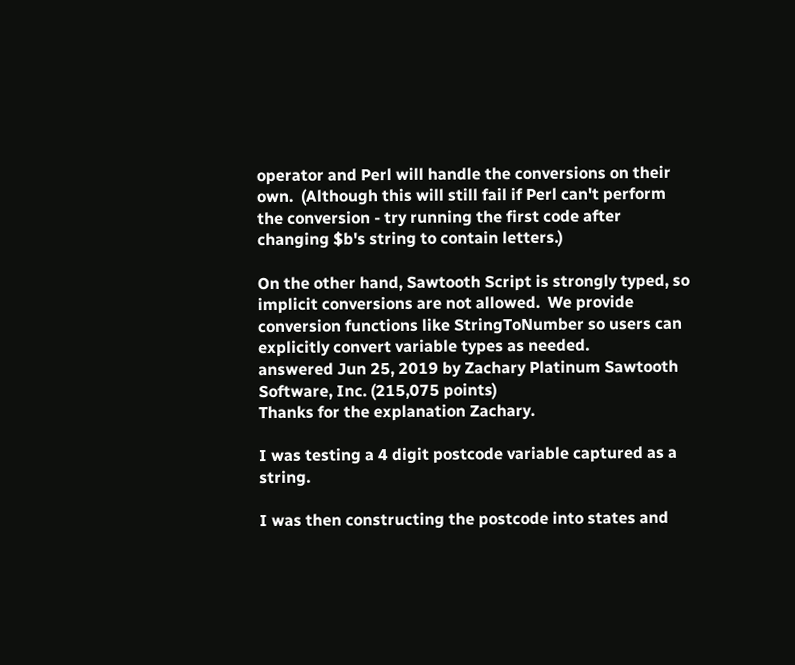operator and Perl will handle the conversions on their own.  (Although this will still fail if Perl can't perform the conversion - try running the first code after changing $b's string to contain letters.)

On the other hand, Sawtooth Script is strongly typed, so implicit conversions are not allowed.  We provide conversion functions like StringToNumber so users can explicitly convert variable types as needed.
answered Jun 25, 2019 by Zachary Platinum Sawtooth Software, Inc. (215,075 points)
Thanks for the explanation Zachary.

I was testing a 4 digit postcode variable captured as a string.

I was then constructing the postcode into states and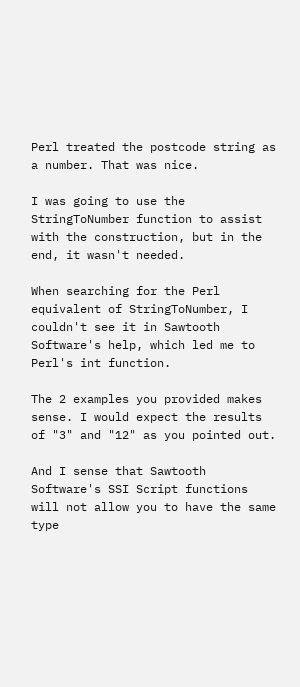Perl treated the postcode string as a number. That was nice.

I was going to use the StringToNumber function to assist with the construction, but in the end, it wasn't needed.

When searching for the Perl equivalent of StringToNumber, I couldn't see it in Sawtooth Software's help, which led me to Perl's int function.

The 2 examples you provided makes sense. I would expect the results of "3" and "12" as you pointed out.

And I sense that Sawtooth Software's SSI Script functions will not allow you to have the same type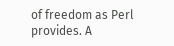of freedom as Perl provides. A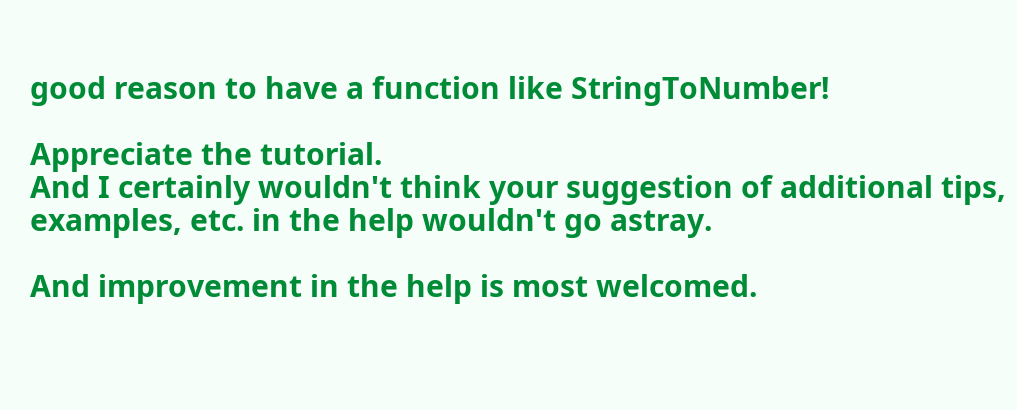good reason to have a function like StringToNumber!

Appreciate the tutorial.
And I certainly wouldn't think your suggestion of additional tips, examples, etc. in the help wouldn't go astray.

And improvement in the help is most welcomed.